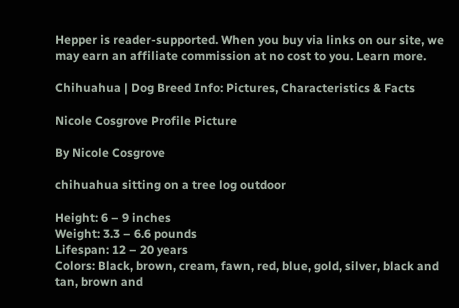Hepper is reader-supported. When you buy via links on our site, we may earn an affiliate commission at no cost to you. Learn more.

Chihuahua | Dog Breed Info: Pictures, Characteristics & Facts

Nicole Cosgrove Profile Picture

By Nicole Cosgrove

chihuahua sitting on a tree log outdoor

Height: 6 – 9 inches
Weight: 3.3 – 6.6 pounds
Lifespan: 12 – 20 years
Colors: Black, brown, cream, fawn, red, blue, gold, silver, black and tan, brown and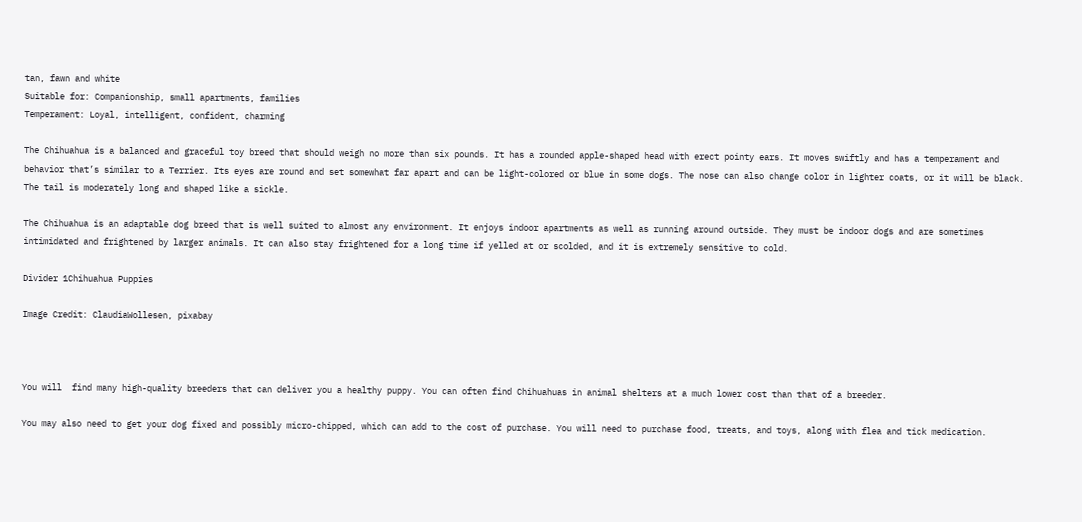tan, fawn and white
Suitable for: Companionship, small apartments, families
Temperament: Loyal, intelligent, confident, charming

The Chihuahua is a balanced and graceful toy breed that should weigh no more than six pounds. It has a rounded apple-shaped head with erect pointy ears. It moves swiftly and has a temperament and behavior that’s similar to a Terrier. Its eyes are round and set somewhat far apart and can be light-colored or blue in some dogs. The nose can also change color in lighter coats, or it will be black. The tail is moderately long and shaped like a sickle.

The Chihuahua is an adaptable dog breed that is well suited to almost any environment. It enjoys indoor apartments as well as running around outside. They must be indoor dogs and are sometimes intimidated and frightened by larger animals. It can also stay frightened for a long time if yelled at or scolded, and it is extremely sensitive to cold.

Divider 1Chihuahua Puppies

Image Credit: ClaudiaWollesen, pixabay



You will  find many high-quality breeders that can deliver you a healthy puppy. You can often find Chihuahuas in animal shelters at a much lower cost than that of a breeder.

You may also need to get your dog fixed and possibly micro-chipped, which can add to the cost of purchase. You will need to purchase food, treats, and toys, along with flea and tick medication.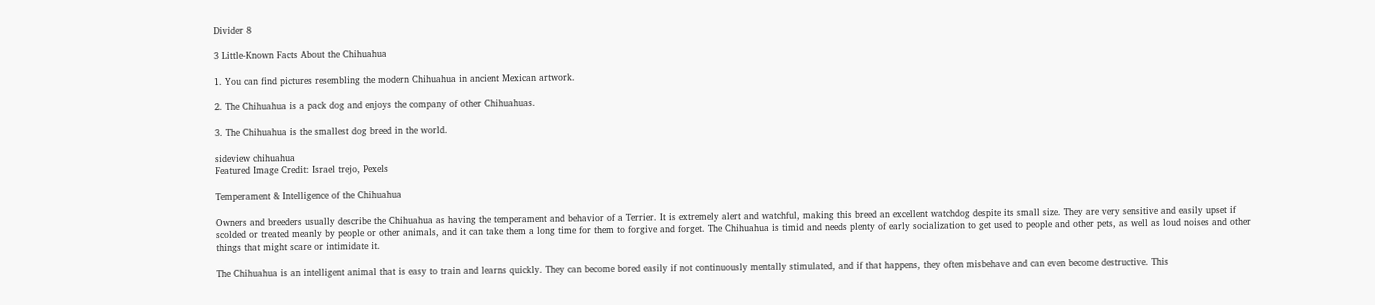Divider 8

3 Little-Known Facts About the Chihuahua

1. You can find pictures resembling the modern Chihuahua in ancient Mexican artwork.

2. The Chihuahua is a pack dog and enjoys the company of other Chihuahuas.

3. The Chihuahua is the smallest dog breed in the world.

sideview chihuahua
Featured Image Credit: Israel trejo, Pexels

Temperament & Intelligence of the Chihuahua

Owners and breeders usually describe the Chihuahua as having the temperament and behavior of a Terrier. It is extremely alert and watchful, making this breed an excellent watchdog despite its small size. They are very sensitive and easily upset if scolded or treated meanly by people or other animals, and it can take them a long time for them to forgive and forget. The Chihuahua is timid and needs plenty of early socialization to get used to people and other pets, as well as loud noises and other things that might scare or intimidate it.

The Chihuahua is an intelligent animal that is easy to train and learns quickly. They can become bored easily if not continuously mentally stimulated, and if that happens, they often misbehave and can even become destructive. This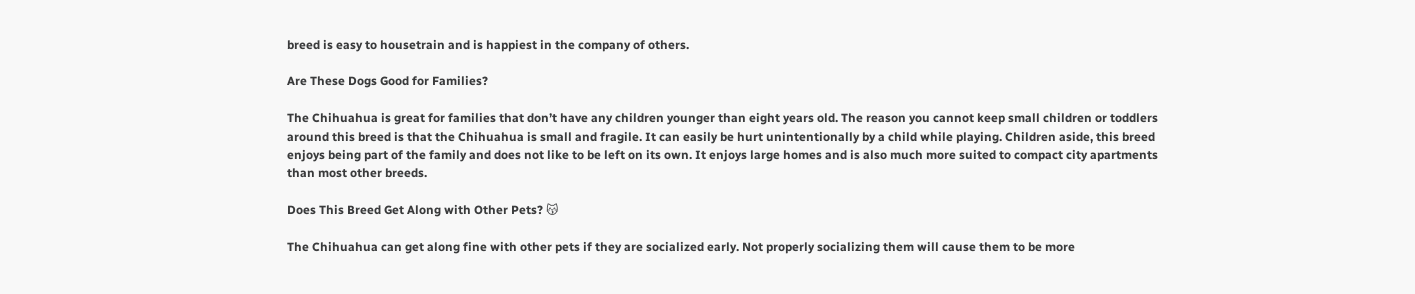breed is easy to housetrain and is happiest in the company of others.

Are These Dogs Good for Families?

The Chihuahua is great for families that don’t have any children younger than eight years old. The reason you cannot keep small children or toddlers around this breed is that the Chihuahua is small and fragile. It can easily be hurt unintentionally by a child while playing. Children aside, this breed enjoys being part of the family and does not like to be left on its own. It enjoys large homes and is also much more suited to compact city apartments than most other breeds.

Does This Breed Get Along with Other Pets? 😽

The Chihuahua can get along fine with other pets if they are socialized early. Not properly socializing them will cause them to be more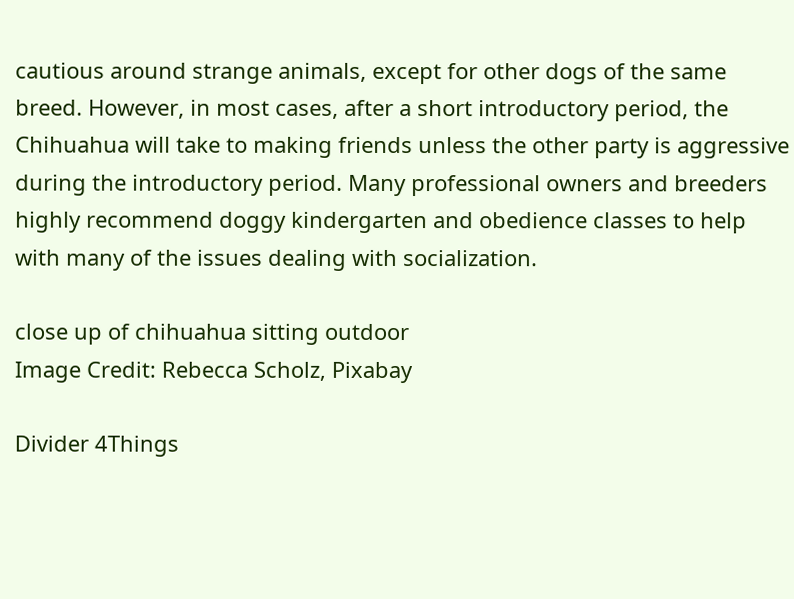cautious around strange animals, except for other dogs of the same breed. However, in most cases, after a short introductory period, the Chihuahua will take to making friends unless the other party is aggressive during the introductory period. Many professional owners and breeders highly recommend doggy kindergarten and obedience classes to help with many of the issues dealing with socialization.

close up of chihuahua sitting outdoor
Image Credit: Rebecca Scholz, Pixabay

Divider 4Things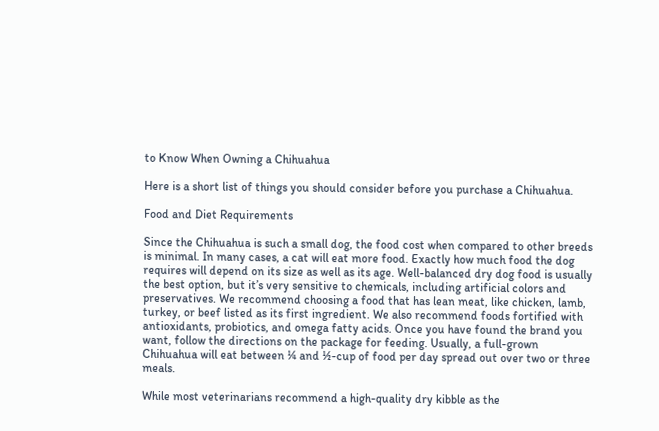to Know When Owning a Chihuahua

Here is a short list of things you should consider before you purchase a Chihuahua.

Food and Diet Requirements

Since the Chihuahua is such a small dog, the food cost when compared to other breeds is minimal. In many cases, a cat will eat more food. Exactly how much food the dog requires will depend on its size as well as its age. Well-balanced dry dog food is usually the best option, but it’s very sensitive to chemicals, including artificial colors and preservatives. We recommend choosing a food that has lean meat, like chicken, lamb, turkey, or beef listed as its first ingredient. We also recommend foods fortified with antioxidants, probiotics, and omega fatty acids. Once you have found the brand you want, follow the directions on the package for feeding. Usually, a full-grown Chihuahua will eat between ¼ and ½-cup of food per day spread out over two or three meals.

While most veterinarians recommend a high-quality dry kibble as the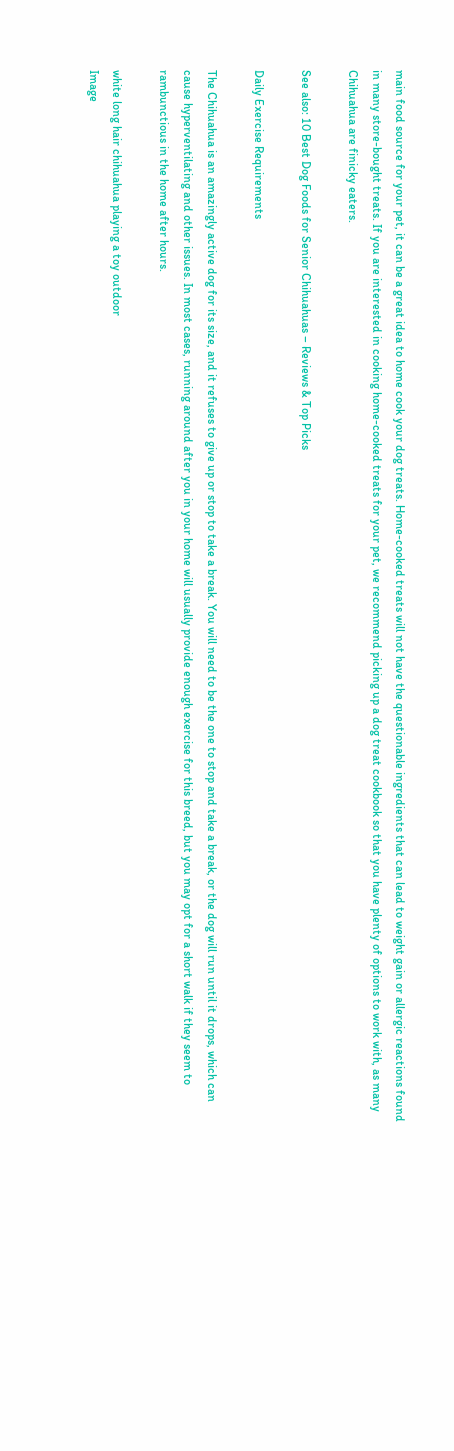main food source for your pet, it can be a great idea to home cook your dog treats. Home-cooked treats will not have the questionable ingredients that can lead to weight gain or allergic reactions found in many store-bought treats. If you are interested in cooking home-cooked treats for your pet, we recommend picking up a dog treat cookbook so that you have plenty of options to work with, as many Chihuahua are finicky eaters.

See also: 10 Best Dog Foods for Senior Chihuahuas – Reviews & Top Picks

Daily Exercise Requirements

The Chihuahua is an amazingly active dog for its size, and it refuses to give up or stop to take a break. You will need to be the one to stop and take a break, or the dog will run until it drops, which can cause hyperventilating and other issues. In most cases, running around after you in your home will usually provide enough exercise for this breed, but you may opt for a short walk if they seem to rambunctious in the home after hours.

white long hair chihuahua playing a toy outdoor
Image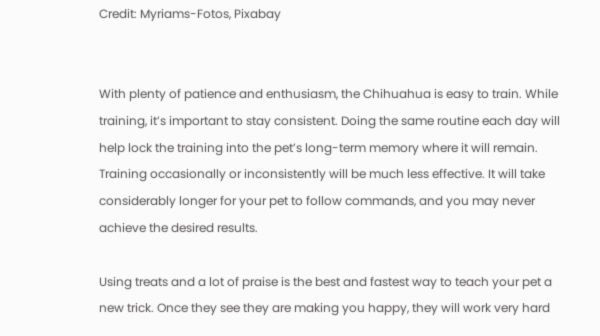Credit: Myriams-Fotos, Pixabay


With plenty of patience and enthusiasm, the Chihuahua is easy to train. While training, it’s important to stay consistent. Doing the same routine each day will help lock the training into the pet’s long-term memory where it will remain. Training occasionally or inconsistently will be much less effective. It will take considerably longer for your pet to follow commands, and you may never achieve the desired results.

Using treats and a lot of praise is the best and fastest way to teach your pet a new trick. Once they see they are making you happy, they will work very hard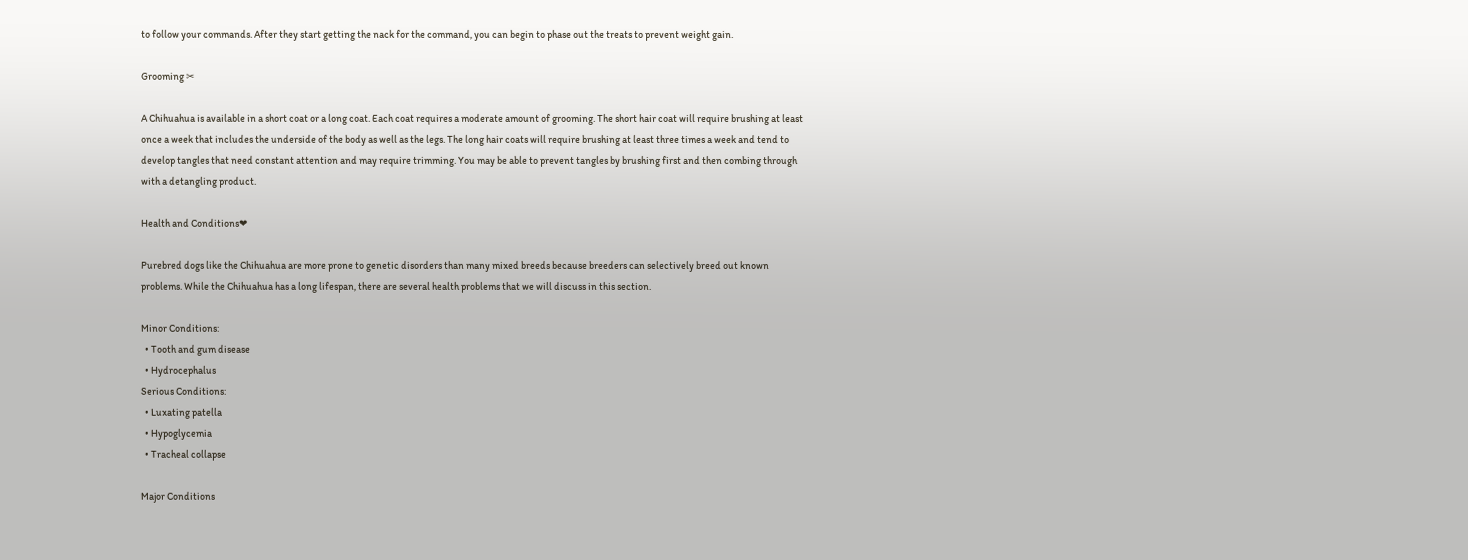to follow your commands. After they start getting the nack for the command, you can begin to phase out the treats to prevent weight gain.

Grooming ✂

A Chihuahua is available in a short coat or a long coat. Each coat requires a moderate amount of grooming. The short hair coat will require brushing at least once a week that includes the underside of the body as well as the legs. The long hair coats will require brushing at least three times a week and tend to develop tangles that need constant attention and may require trimming. You may be able to prevent tangles by brushing first and then combing through with a detangling product.

Health and Conditions❤

Purebred dogs like the Chihuahua are more prone to genetic disorders than many mixed breeds because breeders can selectively breed out known problems. While the Chihuahua has a long lifespan, there are several health problems that we will discuss in this section.

Minor Conditions:
  • Tooth and gum disease
  • Hydrocephalus
Serious Conditions:
  • Luxating patella
  • Hypoglycemia
  • Tracheal collapse

Major Conditions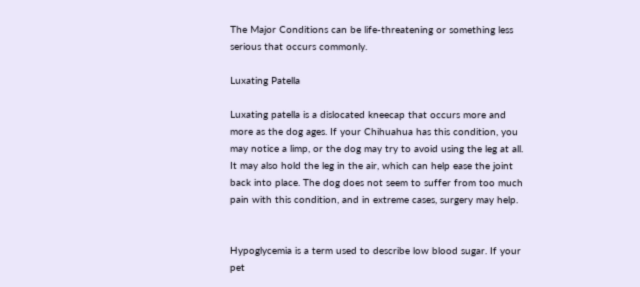The Major Conditions can be life-threatening or something less serious that occurs commonly.

Luxating Patella

Luxating patella is a dislocated kneecap that occurs more and more as the dog ages. If your Chihuahua has this condition, you may notice a limp, or the dog may try to avoid using the leg at all. It may also hold the leg in the air, which can help ease the joint back into place. The dog does not seem to suffer from too much pain with this condition, and in extreme cases, surgery may help.


Hypoglycemia is a term used to describe low blood sugar. If your pet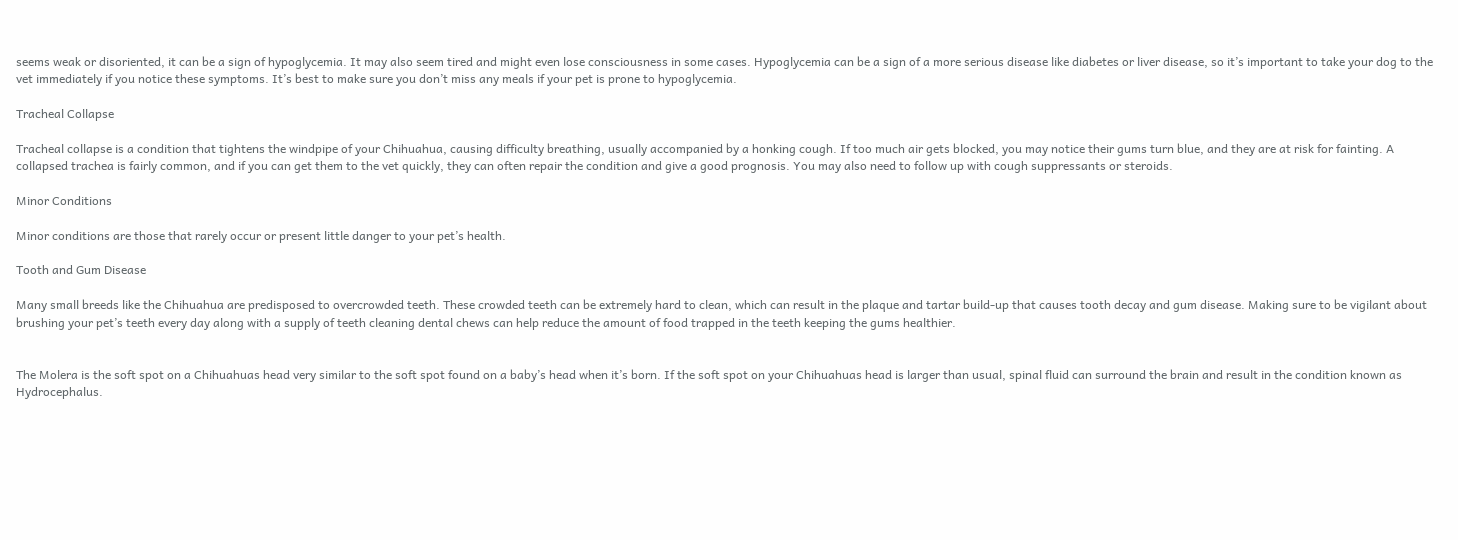seems weak or disoriented, it can be a sign of hypoglycemia. It may also seem tired and might even lose consciousness in some cases. Hypoglycemia can be a sign of a more serious disease like diabetes or liver disease, so it’s important to take your dog to the vet immediately if you notice these symptoms. It’s best to make sure you don’t miss any meals if your pet is prone to hypoglycemia.

Tracheal Collapse

Tracheal collapse is a condition that tightens the windpipe of your Chihuahua, causing difficulty breathing, usually accompanied by a honking cough. If too much air gets blocked, you may notice their gums turn blue, and they are at risk for fainting. A collapsed trachea is fairly common, and if you can get them to the vet quickly, they can often repair the condition and give a good prognosis. You may also need to follow up with cough suppressants or steroids.

Minor Conditions

Minor conditions are those that rarely occur or present little danger to your pet’s health.

Tooth and Gum Disease

Many small breeds like the Chihuahua are predisposed to overcrowded teeth. These crowded teeth can be extremely hard to clean, which can result in the plaque and tartar build-up that causes tooth decay and gum disease. Making sure to be vigilant about brushing your pet’s teeth every day along with a supply of teeth cleaning dental chews can help reduce the amount of food trapped in the teeth keeping the gums healthier.


The Molera is the soft spot on a Chihuahuas head very similar to the soft spot found on a baby’s head when it’s born. If the soft spot on your Chihuahuas head is larger than usual, spinal fluid can surround the brain and result in the condition known as Hydrocephalus.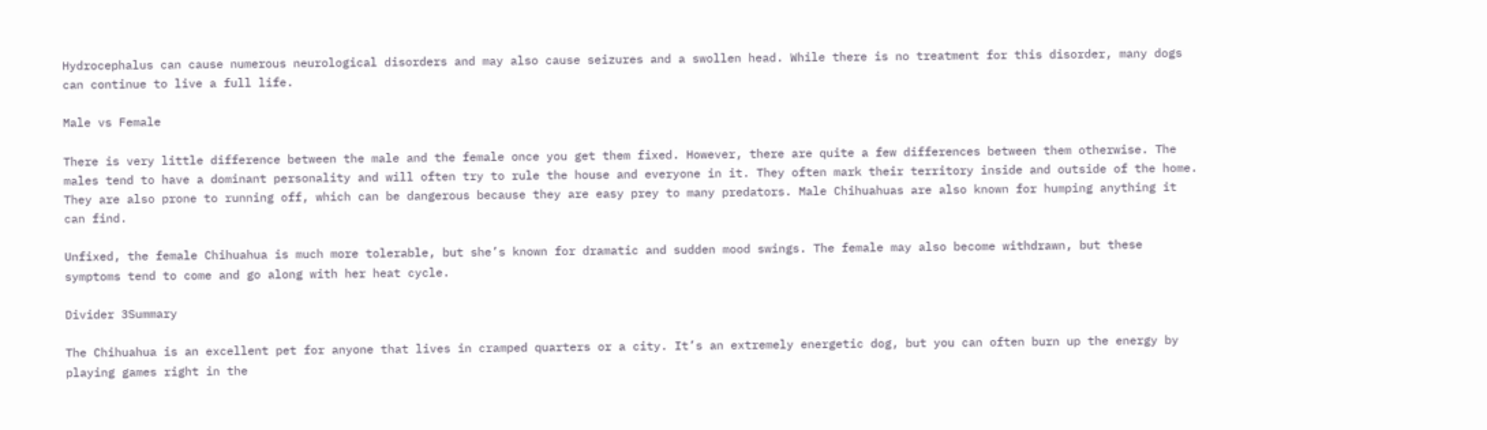Hydrocephalus can cause numerous neurological disorders and may also cause seizures and a swollen head. While there is no treatment for this disorder, many dogs can continue to live a full life.

Male vs Female

There is very little difference between the male and the female once you get them fixed. However, there are quite a few differences between them otherwise. The males tend to have a dominant personality and will often try to rule the house and everyone in it. They often mark their territory inside and outside of the home. They are also prone to running off, which can be dangerous because they are easy prey to many predators. Male Chihuahuas are also known for humping anything it can find.

Unfixed, the female Chihuahua is much more tolerable, but she’s known for dramatic and sudden mood swings. The female may also become withdrawn, but these symptoms tend to come and go along with her heat cycle.

Divider 3Summary

The Chihuahua is an excellent pet for anyone that lives in cramped quarters or a city. It’s an extremely energetic dog, but you can often burn up the energy by playing games right in the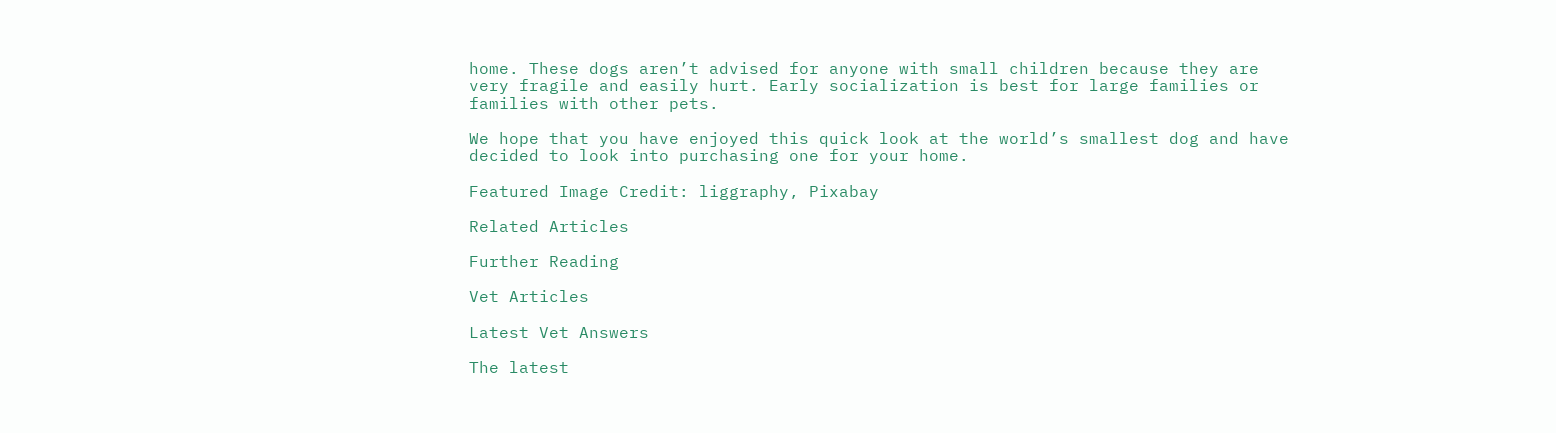home. These dogs aren’t advised for anyone with small children because they are very fragile and easily hurt. Early socialization is best for large families or families with other pets.

We hope that you have enjoyed this quick look at the world’s smallest dog and have decided to look into purchasing one for your home.

Featured Image Credit: liggraphy, Pixabay

Related Articles

Further Reading

Vet Articles

Latest Vet Answers

The latest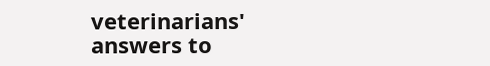veterinarians' answers to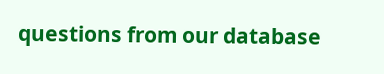questions from our database